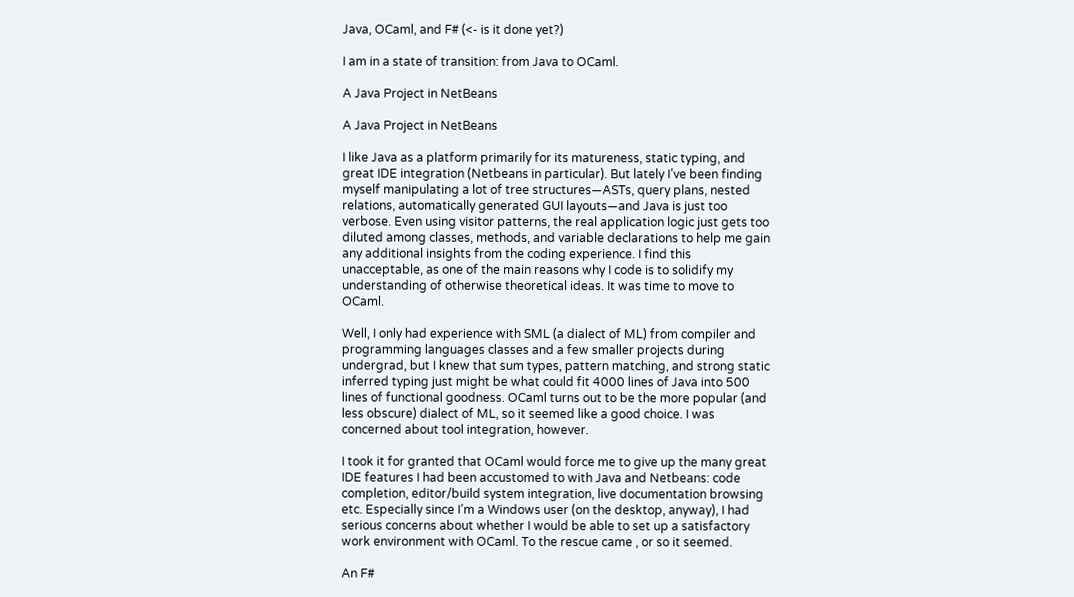Java, OCaml, and F# (<- is it done yet?)

I am in a state of transition: from Java to OCaml.

A Java Project in NetBeans

A Java Project in NetBeans

I like Java as a platform primarily for its matureness, static typing, and great IDE integration (Netbeans in particular). But lately I’ve been finding myself manipulating a lot of tree structures—ASTs, query plans, nested relations, automatically generated GUI layouts—and Java is just too verbose. Even using visitor patterns, the real application logic just gets too diluted among classes, methods, and variable declarations to help me gain any additional insights from the coding experience. I find this unacceptable, as one of the main reasons why I code is to solidify my understanding of otherwise theoretical ideas. It was time to move to OCaml.

Well, I only had experience with SML (a dialect of ML) from compiler and programming languages classes and a few smaller projects during undergrad, but I knew that sum types, pattern matching, and strong static inferred typing just might be what could fit 4000 lines of Java into 500 lines of functional goodness. OCaml turns out to be the more popular (and less obscure) dialect of ML, so it seemed like a good choice. I was concerned about tool integration, however.

I took it for granted that OCaml would force me to give up the many great IDE features I had been accustomed to with Java and Netbeans: code completion, editor/build system integration, live documentation browsing etc. Especially since I’m a Windows user (on the desktop, anyway), I had serious concerns about whether I would be able to set up a satisfactory work environment with OCaml. To the rescue came , or so it seemed.

An F#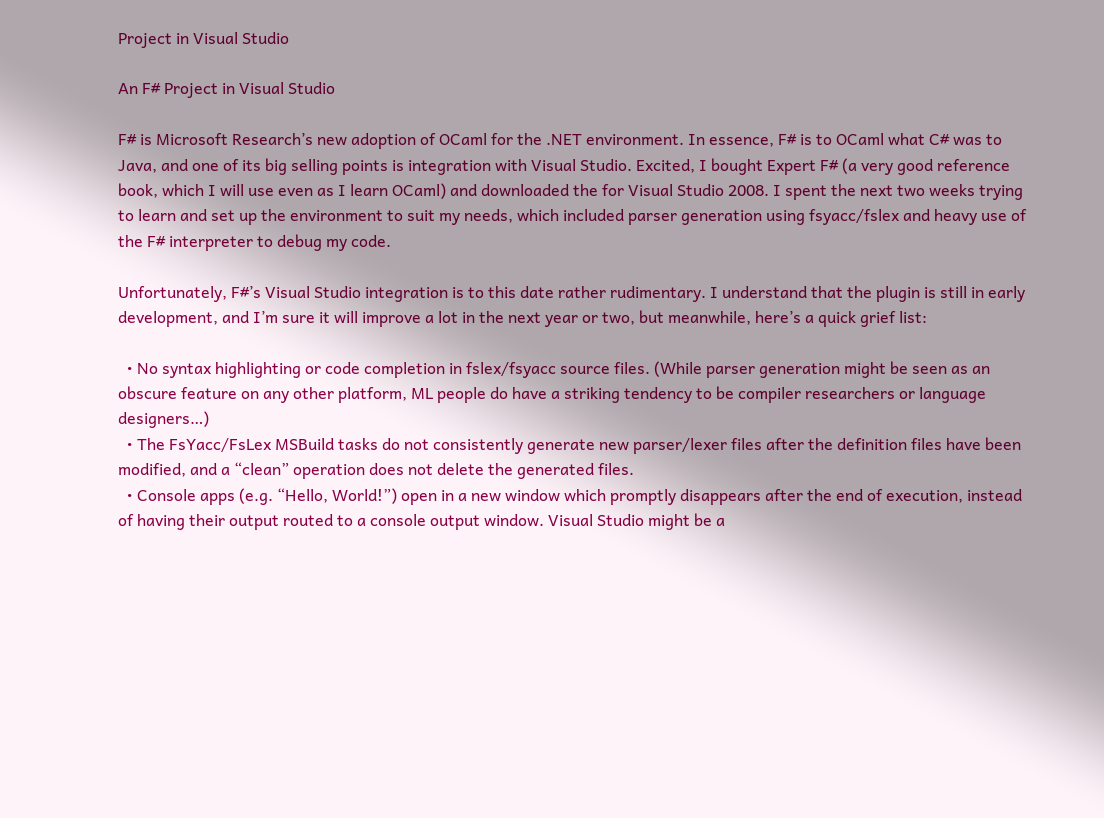Project in Visual Studio

An F# Project in Visual Studio

F# is Microsoft Research’s new adoption of OCaml for the .NET environment. In essence, F# is to OCaml what C# was to Java, and one of its big selling points is integration with Visual Studio. Excited, I bought Expert F# (a very good reference book, which I will use even as I learn OCaml) and downloaded the for Visual Studio 2008. I spent the next two weeks trying to learn and set up the environment to suit my needs, which included parser generation using fsyacc/fslex and heavy use of the F# interpreter to debug my code.

Unfortunately, F#’s Visual Studio integration is to this date rather rudimentary. I understand that the plugin is still in early development, and I’m sure it will improve a lot in the next year or two, but meanwhile, here’s a quick grief list:

  • No syntax highlighting or code completion in fslex/fsyacc source files. (While parser generation might be seen as an obscure feature on any other platform, ML people do have a striking tendency to be compiler researchers or language designers…)
  • The FsYacc/FsLex MSBuild tasks do not consistently generate new parser/lexer files after the definition files have been modified, and a “clean” operation does not delete the generated files.
  • Console apps (e.g. “Hello, World!”) open in a new window which promptly disappears after the end of execution, instead of having their output routed to a console output window. Visual Studio might be a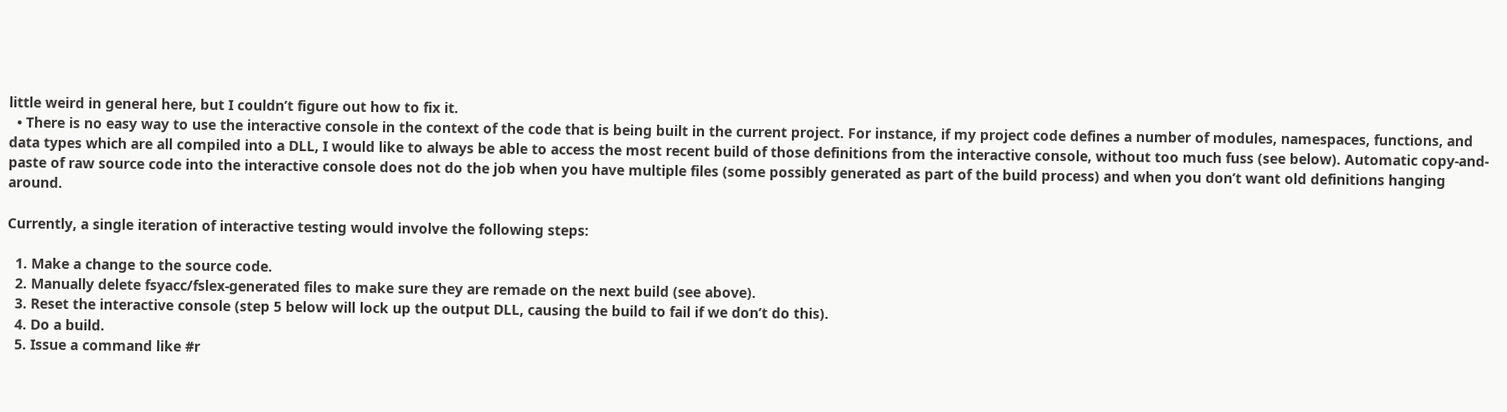little weird in general here, but I couldn’t figure out how to fix it.
  • There is no easy way to use the interactive console in the context of the code that is being built in the current project. For instance, if my project code defines a number of modules, namespaces, functions, and data types which are all compiled into a DLL, I would like to always be able to access the most recent build of those definitions from the interactive console, without too much fuss (see below). Automatic copy-and-paste of raw source code into the interactive console does not do the job when you have multiple files (some possibly generated as part of the build process) and when you don’t want old definitions hanging around.

Currently, a single iteration of interactive testing would involve the following steps:

  1. Make a change to the source code.
  2. Manually delete fsyacc/fslex-generated files to make sure they are remade on the next build (see above).
  3. Reset the interactive console (step 5 below will lock up the output DLL, causing the build to fail if we don’t do this).
  4. Do a build.
  5. Issue a command like #r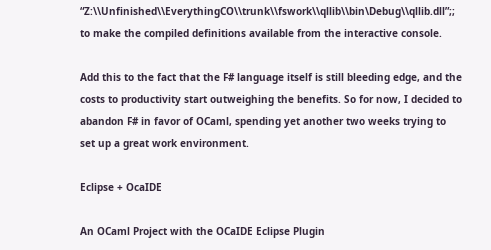“Z:\\Unfinished\\EverythingCO\\trunk\\fswork\\qllib\\bin\Debug\\qllib.dll”;; to make the compiled definitions available from the interactive console.

Add this to the fact that the F# language itself is still bleeding edge, and the costs to productivity start outweighing the benefits. So for now, I decided to abandon F# in favor of OCaml, spending yet another two weeks trying to set up a great work environment.

Eclipse + OcaIDE

An OCaml Project with the OCaIDE Eclipse Plugin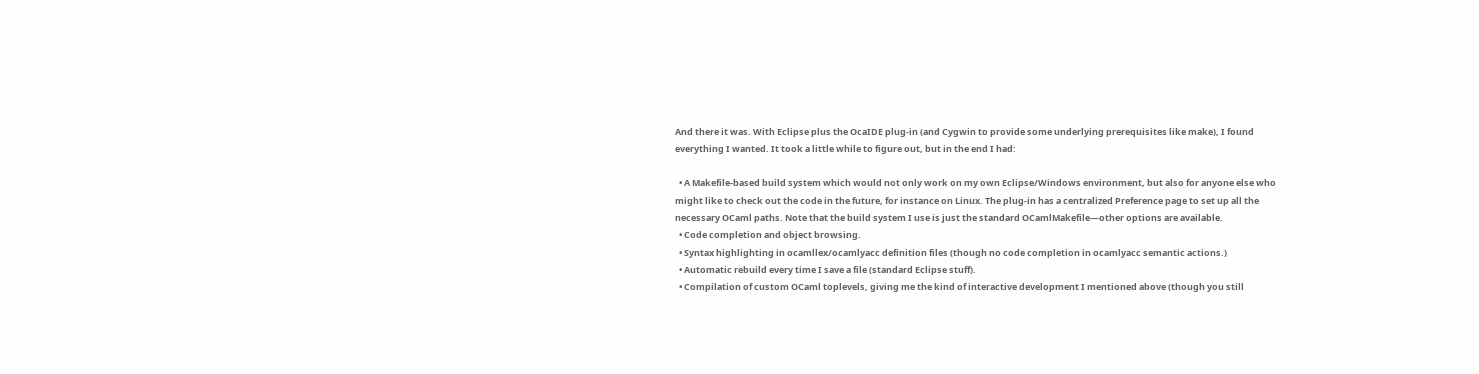And there it was. With Eclipse plus the OcaIDE plug-in (and Cygwin to provide some underlying prerequisites like make), I found everything I wanted. It took a little while to figure out, but in the end I had:

  • A Makefile-based build system which would not only work on my own Eclipse/Windows environment, but also for anyone else who might like to check out the code in the future, for instance on Linux. The plug-in has a centralized Preference page to set up all the necessary OCaml paths. Note that the build system I use is just the standard OCamlMakefile—other options are available.
  • Code completion and object browsing.
  • Syntax highlighting in ocamllex/ocamlyacc definition files (though no code completion in ocamlyacc semantic actions.)
  • Automatic rebuild every time I save a file (standard Eclipse stuff).
  • Compilation of custom OCaml toplevels, giving me the kind of interactive development I mentioned above (though you still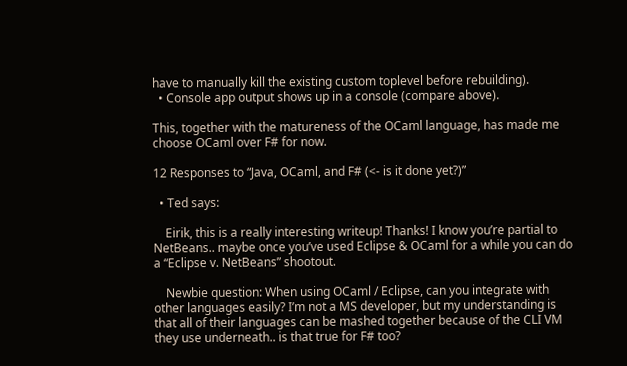have to manually kill the existing custom toplevel before rebuilding).
  • Console app output shows up in a console (compare above).

This, together with the matureness of the OCaml language, has made me choose OCaml over F# for now.

12 Responses to “Java, OCaml, and F# (<- is it done yet?)”

  • Ted says:

    Eirik, this is a really interesting writeup! Thanks! I know you’re partial to NetBeans.. maybe once you’ve used Eclipse & OCaml for a while you can do a “Eclipse v. NetBeans” shootout.

    Newbie question: When using OCaml / Eclipse, can you integrate with other languages easily? I’m not a MS developer, but my understanding is that all of their languages can be mashed together because of the CLI VM they use underneath.. is that true for F# too?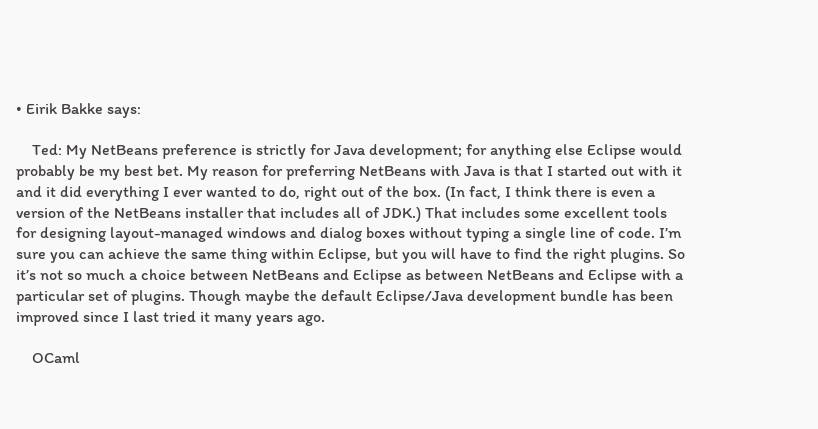• Eirik Bakke says:

    Ted: My NetBeans preference is strictly for Java development; for anything else Eclipse would probably be my best bet. My reason for preferring NetBeans with Java is that I started out with it and it did everything I ever wanted to do, right out of the box. (In fact, I think there is even a version of the NetBeans installer that includes all of JDK.) That includes some excellent tools for designing layout-managed windows and dialog boxes without typing a single line of code. I’m sure you can achieve the same thing within Eclipse, but you will have to find the right plugins. So it’s not so much a choice between NetBeans and Eclipse as between NetBeans and Eclipse with a particular set of plugins. Though maybe the default Eclipse/Java development bundle has been improved since I last tried it many years ago.

    OCaml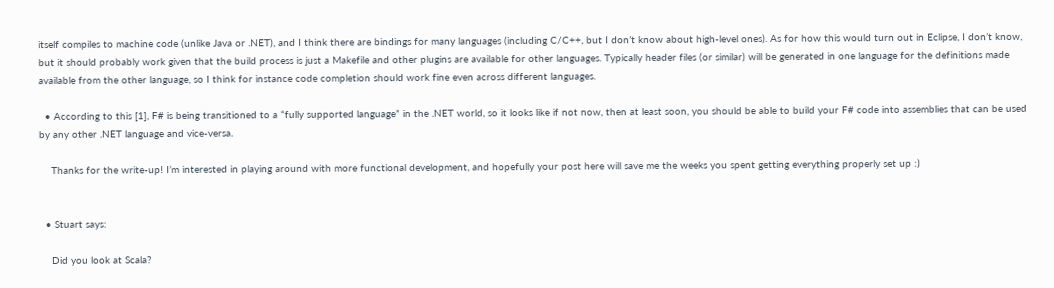itself compiles to machine code (unlike Java or .NET), and I think there are bindings for many languages (including C/C++, but I don’t know about high-level ones). As for how this would turn out in Eclipse, I don’t know, but it should probably work given that the build process is just a Makefile and other plugins are available for other languages. Typically header files (or similar) will be generated in one language for the definitions made available from the other language, so I think for instance code completion should work fine even across different languages.

  • According to this [1], F# is being transitioned to a “fully supported language” in the .NET world, so it looks like if not now, then at least soon, you should be able to build your F# code into assemblies that can be used by any other .NET language and vice-versa.

    Thanks for the write-up! I’m interested in playing around with more functional development, and hopefully your post here will save me the weeks you spent getting everything properly set up :)


  • Stuart says:

    Did you look at Scala?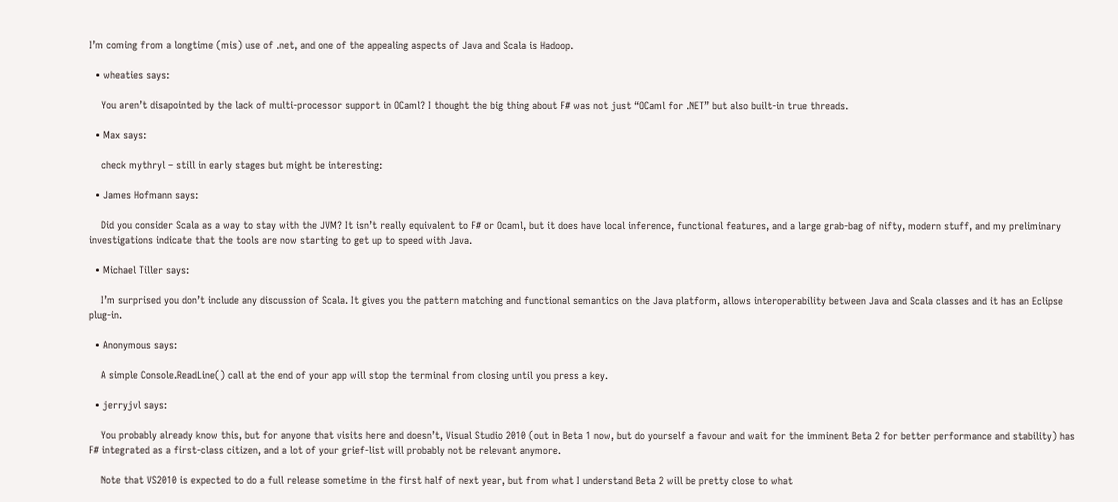I’m coming from a longtime (mis) use of .net, and one of the appealing aspects of Java and Scala is Hadoop.

  • wheaties says:

    You aren’t disapointed by the lack of multi-processor support in OCaml? I thought the big thing about F# was not just “OCaml for .NET” but also built-in true threads.

  • Max says:

    check mythryl – still in early stages but might be interesting:

  • James Hofmann says:

    Did you consider Scala as a way to stay with the JVM? It isn’t really equivalent to F# or Ocaml, but it does have local inference, functional features, and a large grab-bag of nifty, modern stuff, and my preliminary investigations indicate that the tools are now starting to get up to speed with Java.

  • Michael Tiller says:

    I’m surprised you don’t include any discussion of Scala. It gives you the pattern matching and functional semantics on the Java platform, allows interoperability between Java and Scala classes and it has an Eclipse plug-in.

  • Anonymous says:

    A simple Console.ReadLine() call at the end of your app will stop the terminal from closing until you press a key.

  • jerryjvl says:

    You probably already know this, but for anyone that visits here and doesn’t, Visual Studio 2010 (out in Beta 1 now, but do yourself a favour and wait for the imminent Beta 2 for better performance and stability) has F# integrated as a first-class citizen, and a lot of your grief-list will probably not be relevant anymore.

    Note that VS2010 is expected to do a full release sometime in the first half of next year, but from what I understand Beta 2 will be pretty close to what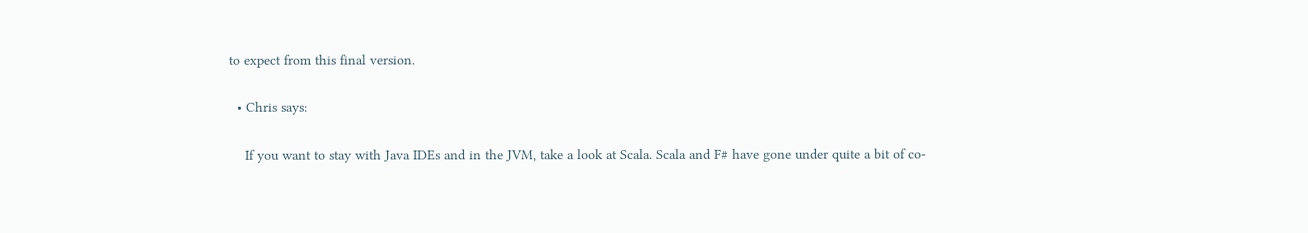to expect from this final version.

  • Chris says:

    If you want to stay with Java IDEs and in the JVM, take a look at Scala. Scala and F# have gone under quite a bit of co-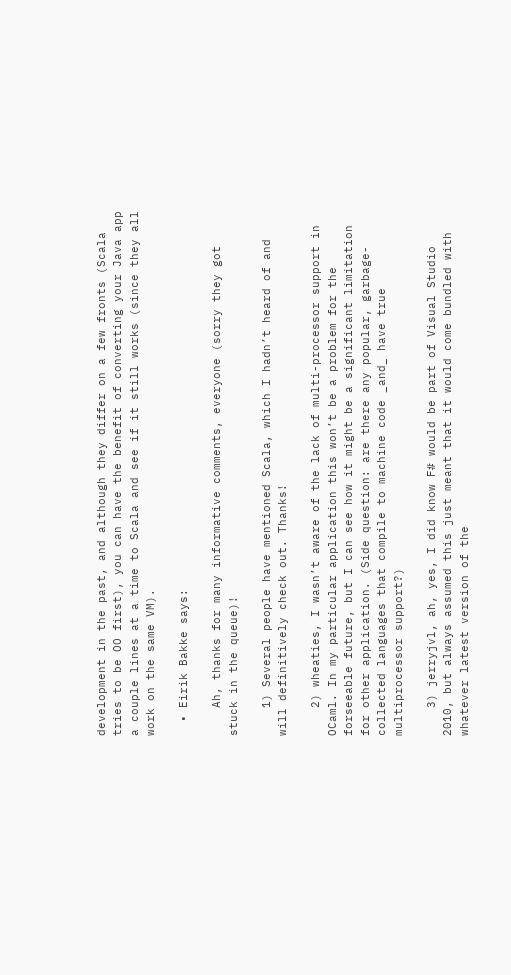development in the past, and although they differ on a few fronts (Scala tries to be OO first), you can have the benefit of converting your Java app a couple lines at a time to Scala and see if it still works (since they all work on the same VM).

  • Eirik Bakke says:

    Ah, thanks for many informative comments, everyone (sorry they got stuck in the queue)!

    1) Several people have mentioned Scala, which I hadn’t heard of and will definitively check out. Thanks!

    2) wheaties, I wasn’t aware of the lack of multi-processor support in OCaml. In my particular application this won’t be a problem for the forseeable future, but I can see how it might be a significant limitation for other application. (Side question: are there any popular, garbage-collected languages that compile to machine code _and_ have true multiprocessor support?)

    3) jerryjvl, ah, yes, I did know F# would be part of Visual Studio 2010, but always assumed this just meant that it would come bundled with whatever latest version of the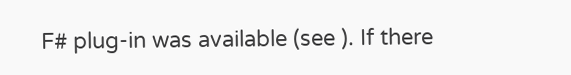F# plug-in was available (see ). If there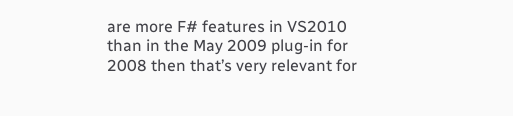are more F# features in VS2010 than in the May 2009 plug-in for 2008 then that’s very relevant for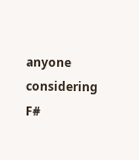anyone considering F#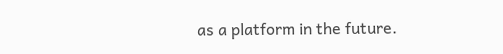as a platform in the future.